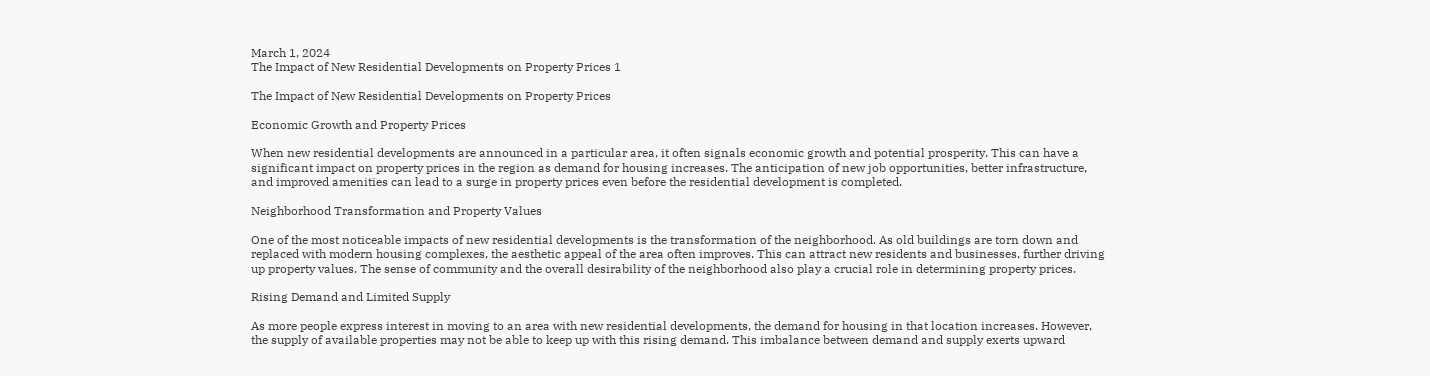March 1, 2024
The Impact of New Residential Developments on Property Prices 1

The Impact of New Residential Developments on Property Prices

Economic Growth and Property Prices

When new residential developments are announced in a particular area, it often signals economic growth and potential prosperity. This can have a significant impact on property prices in the region as demand for housing increases. The anticipation of new job opportunities, better infrastructure, and improved amenities can lead to a surge in property prices even before the residential development is completed.

Neighborhood Transformation and Property Values

One of the most noticeable impacts of new residential developments is the transformation of the neighborhood. As old buildings are torn down and replaced with modern housing complexes, the aesthetic appeal of the area often improves. This can attract new residents and businesses, further driving up property values. The sense of community and the overall desirability of the neighborhood also play a crucial role in determining property prices.

Rising Demand and Limited Supply

As more people express interest in moving to an area with new residential developments, the demand for housing in that location increases. However, the supply of available properties may not be able to keep up with this rising demand. This imbalance between demand and supply exerts upward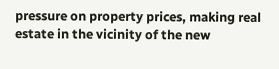pressure on property prices, making real estate in the vicinity of the new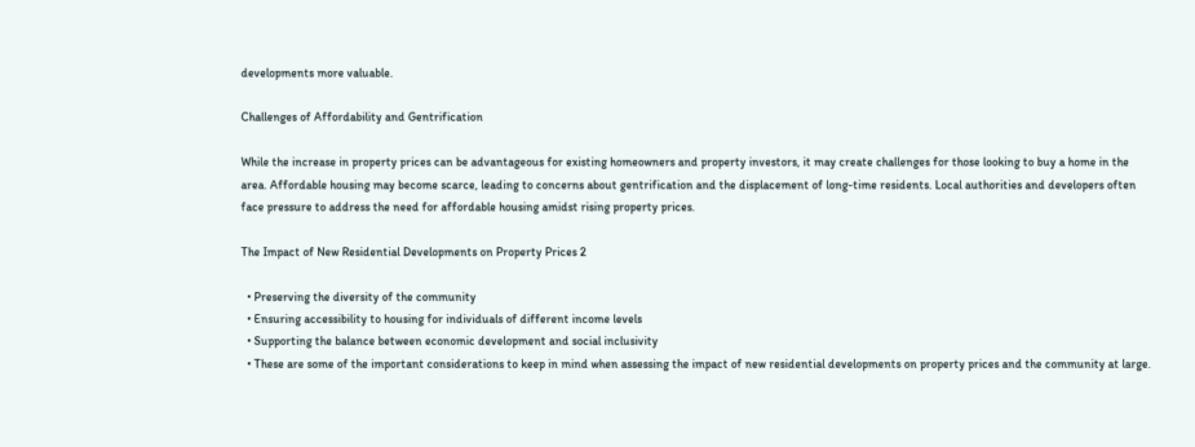developments more valuable.

Challenges of Affordability and Gentrification

While the increase in property prices can be advantageous for existing homeowners and property investors, it may create challenges for those looking to buy a home in the area. Affordable housing may become scarce, leading to concerns about gentrification and the displacement of long-time residents. Local authorities and developers often face pressure to address the need for affordable housing amidst rising property prices.

The Impact of New Residential Developments on Property Prices 2

  • Preserving the diversity of the community
  • Ensuring accessibility to housing for individuals of different income levels
  • Supporting the balance between economic development and social inclusivity
  • These are some of the important considerations to keep in mind when assessing the impact of new residential developments on property prices and the community at large.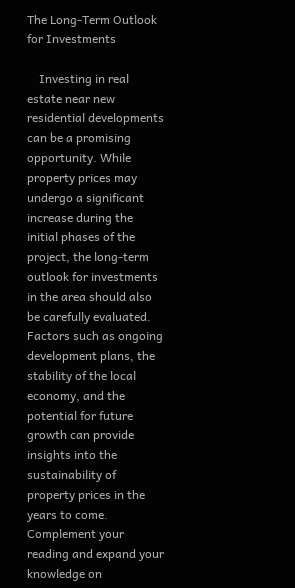The Long-Term Outlook for Investments

    Investing in real estate near new residential developments can be a promising opportunity. While property prices may undergo a significant increase during the initial phases of the project, the long-term outlook for investments in the area should also be carefully evaluated. Factors such as ongoing development plans, the stability of the local economy, and the potential for future growth can provide insights into the sustainability of property prices in the years to come. Complement your reading and expand your knowledge on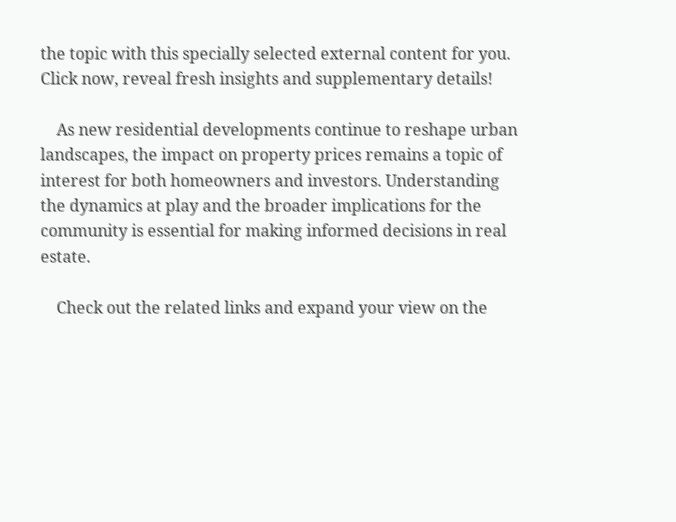the topic with this specially selected external content for you. Click now, reveal fresh insights and supplementary details!

    As new residential developments continue to reshape urban landscapes, the impact on property prices remains a topic of interest for both homeowners and investors. Understanding the dynamics at play and the broader implications for the community is essential for making informed decisions in real estate.

    Check out the related links and expand your view on the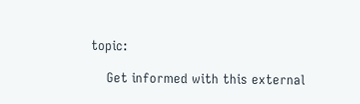topic:

    Get informed with this external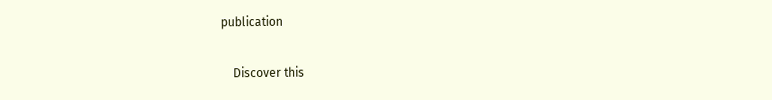publication

    Discover this